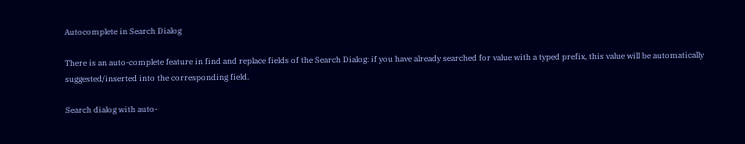Autocomplete in Search Dialog

There is an auto-complete feature in find and replace fields of the Search Dialog: if you have already searched for value with a typed prefix, this value will be automatically suggested/inserted into the corresponding field.

Search dialog with auto-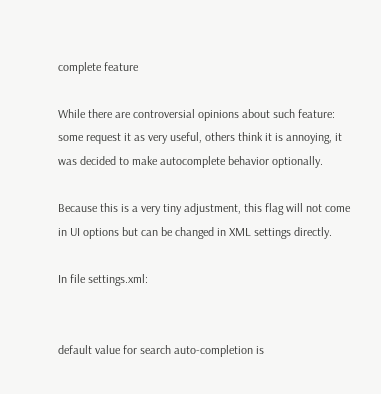complete feature

While there are controversial opinions about such feature: some request it as very useful, others think it is annoying, it was decided to make autocomplete behavior optionally.

Because this is a very tiny adjustment, this flag will not come in UI options but can be changed in XML settings directly.

In file settings.xml:


default value for search auto-completion is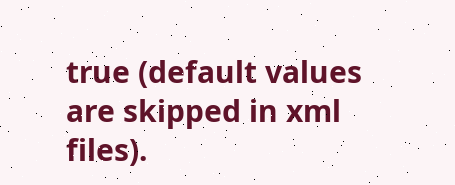true (default values are skipped in xml files).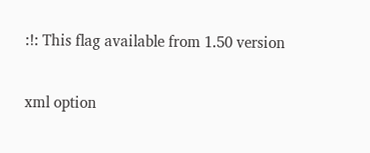:!: This flag available from 1.50 version

xml option